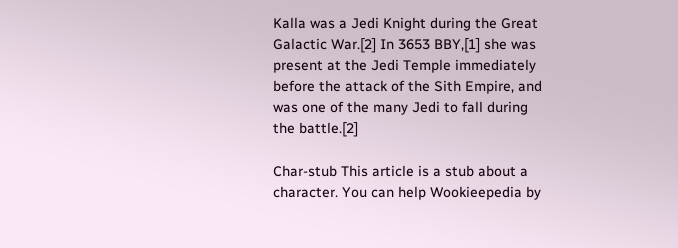Kalla was a Jedi Knight during the Great Galactic War.[2] In 3653 BBY,[1] she was present at the Jedi Temple immediately before the attack of the Sith Empire, and was one of the many Jedi to fall during the battle.[2]

Char-stub This article is a stub about a character. You can help Wookieepedia by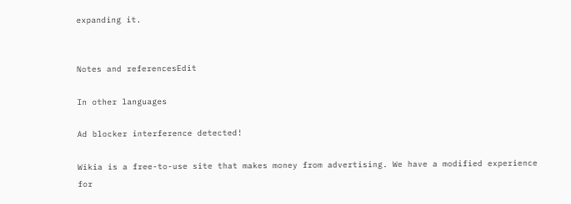expanding it.


Notes and referencesEdit

In other languages

Ad blocker interference detected!

Wikia is a free-to-use site that makes money from advertising. We have a modified experience for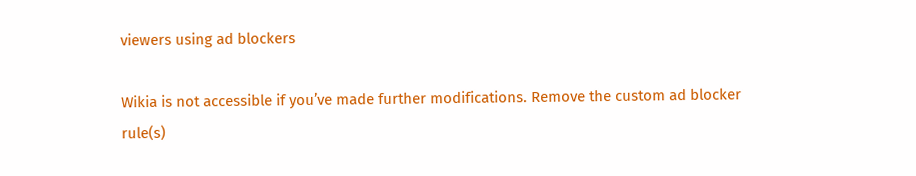viewers using ad blockers

Wikia is not accessible if you’ve made further modifications. Remove the custom ad blocker rule(s)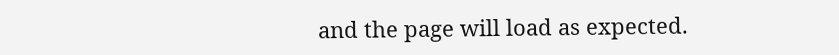and the page will load as expected.